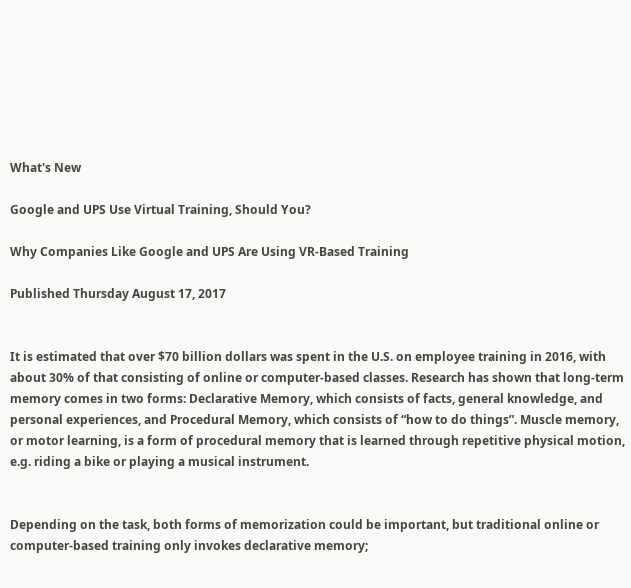What's New

Google and UPS Use Virtual Training, Should You?

Why Companies Like Google and UPS Are Using VR-Based Training

Published Thursday August 17, 2017


It is estimated that over $70 billion dollars was spent in the U.S. on employee training in 2016, with about 30% of that consisting of online or computer-based classes. Research has shown that long-term memory comes in two forms: Declarative Memory, which consists of facts, general knowledge, and personal experiences, and Procedural Memory, which consists of “how to do things”. Muscle memory, or motor learning, is a form of procedural memory that is learned through repetitive physical motion, e.g. riding a bike or playing a musical instrument.


Depending on the task, both forms of memorization could be important, but traditional online or computer-based training only invokes declarative memory;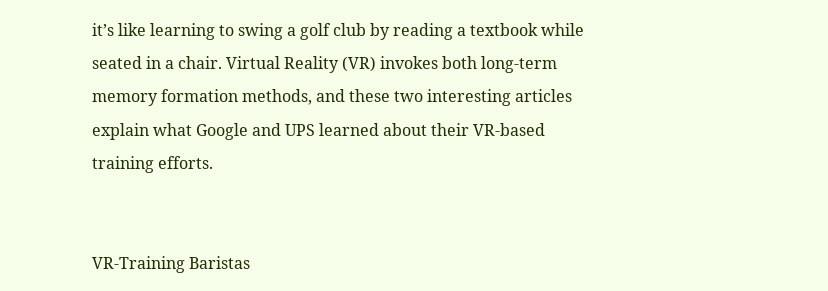it’s like learning to swing a golf club by reading a textbook while seated in a chair. Virtual Reality (VR) invokes both long-term memory formation methods, and these two interesting articles explain what Google and UPS learned about their VR-based training efforts.


VR-Training Baristas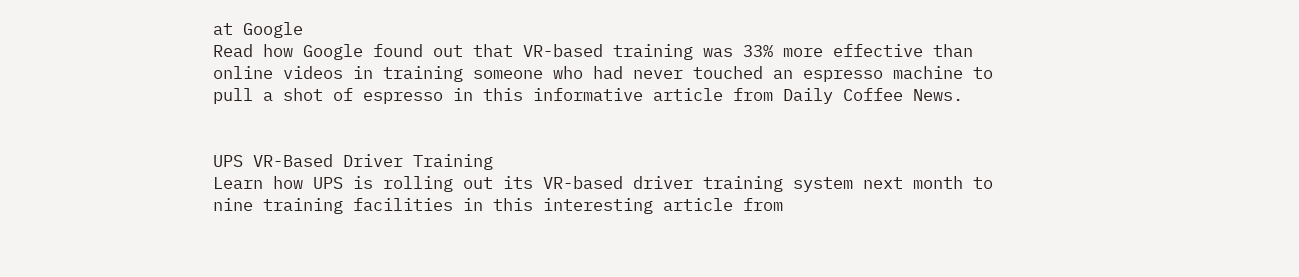at Google
Read how Google found out that VR-based training was 33% more effective than online videos in training someone who had never touched an espresso machine to pull a shot of espresso in this informative article from Daily Coffee News.


UPS VR-Based Driver Training
Learn how UPS is rolling out its VR-based driver training system next month to nine training facilities in this interesting article from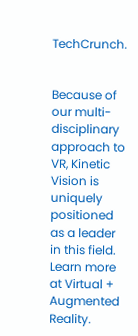TechCrunch.


Because of our multi-disciplinary approach to VR, Kinetic Vision is uniquely positioned as a leader in this field. Learn more at Virtual + Augmented Reality.